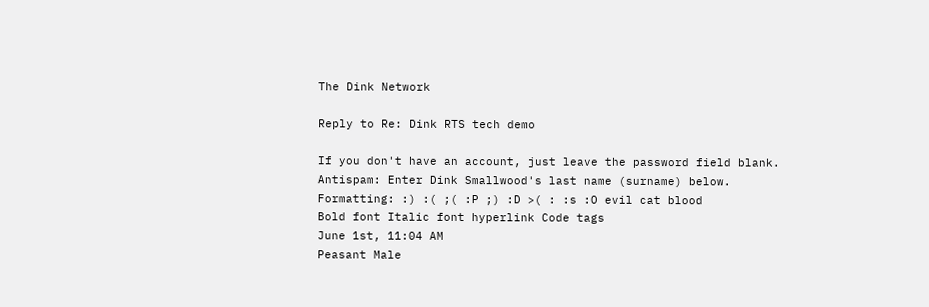The Dink Network

Reply to Re: Dink RTS tech demo

If you don't have an account, just leave the password field blank.
Antispam: Enter Dink Smallwood's last name (surname) below.
Formatting: :) :( ;( :P ;) :D >( : :s :O evil cat blood
Bold font Italic font hyperlink Code tags
June 1st, 11:04 AM
Peasant Male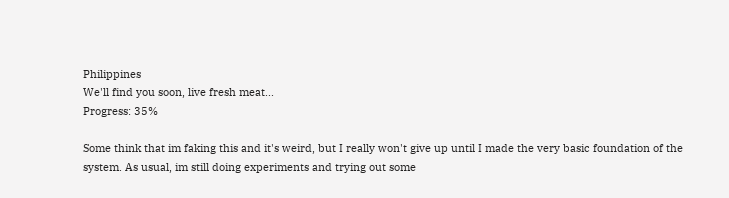Philippines
We'll find you soon, live fresh meat...
Progress: 35%

Some think that im faking this and it's weird, but I really won't give up until I made the very basic foundation of the system. As usual, im still doing experiments and trying out some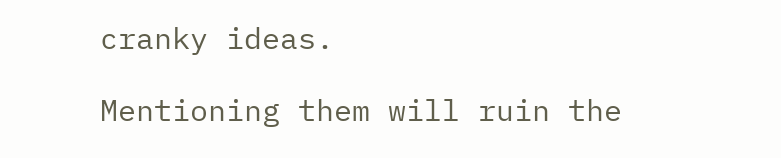cranky ideas.

Mentioning them will ruin the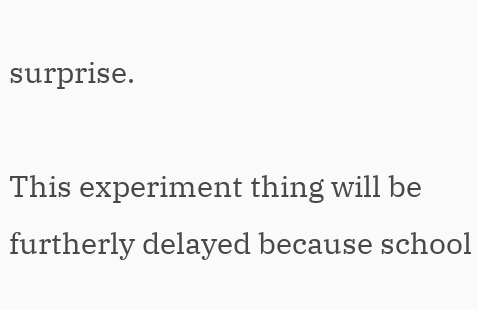surprise.

This experiment thing will be furtherly delayed because school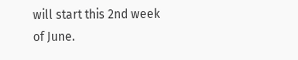will start this 2nd week of June.